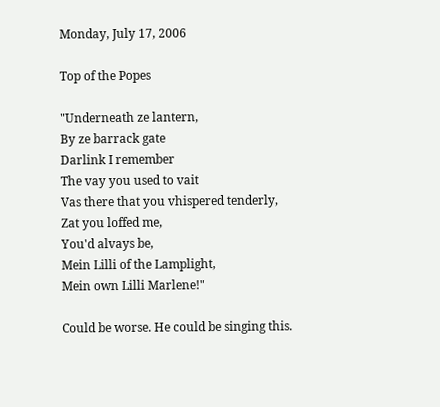Monday, July 17, 2006

Top of the Popes

"Underneath ze lantern,
By ze barrack gate
Darlink I remember
The vay you used to vait
Vas there that you vhispered tenderly,
Zat you loffed me,
You'd alvays be,
Mein Lilli of the Lamplight,
Mein own Lilli Marlene!"

Could be worse. He could be singing this.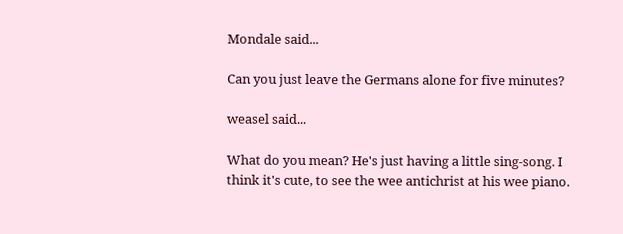Mondale said...

Can you just leave the Germans alone for five minutes?

weasel said...

What do you mean? He's just having a little sing-song. I think it's cute, to see the wee antichrist at his wee piano.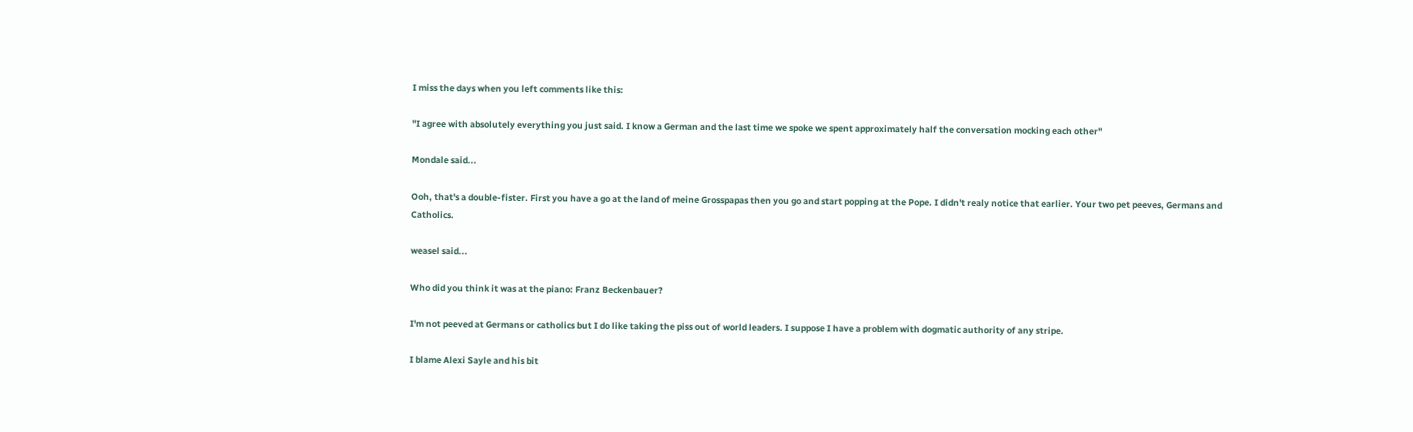I miss the days when you left comments like this:

"I agree with absolutely everything you just said. I know a German and the last time we spoke we spent approximately half the conversation mocking each other"

Mondale said...

Ooh, that's a double-fister. First you have a go at the land of meine Grosspapas then you go and start popping at the Pope. I didn't realy notice that earlier. Your two pet peeves, Germans and Catholics.

weasel said...

Who did you think it was at the piano: Franz Beckenbauer?

I'm not peeved at Germans or catholics but I do like taking the piss out of world leaders. I suppose I have a problem with dogmatic authority of any stripe.

I blame Alexi Sayle and his bit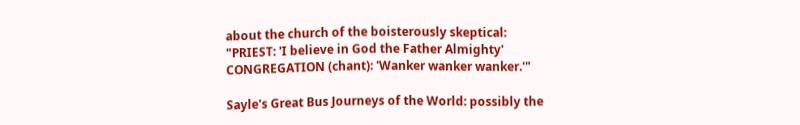about the church of the boisterously skeptical:
"PRIEST: 'I believe in God the Father Almighty'
CONGREGATION (chant): 'Wanker wanker wanker.'"

Sayle's Great Bus Journeys of the World: possibly the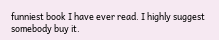funniest book I have ever read. I highly suggest somebody buy it.